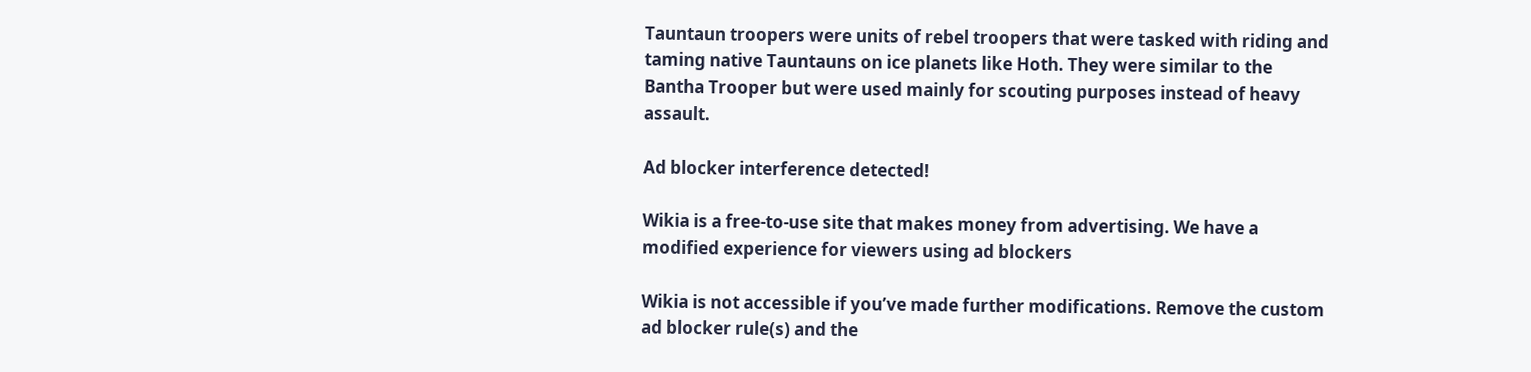Tauntaun troopers were units of rebel troopers that were tasked with riding and taming native Tauntauns on ice planets like Hoth. They were similar to the Bantha Trooper but were used mainly for scouting purposes instead of heavy assault.

Ad blocker interference detected!

Wikia is a free-to-use site that makes money from advertising. We have a modified experience for viewers using ad blockers

Wikia is not accessible if you’ve made further modifications. Remove the custom ad blocker rule(s) and the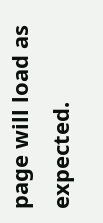page will load as expected.